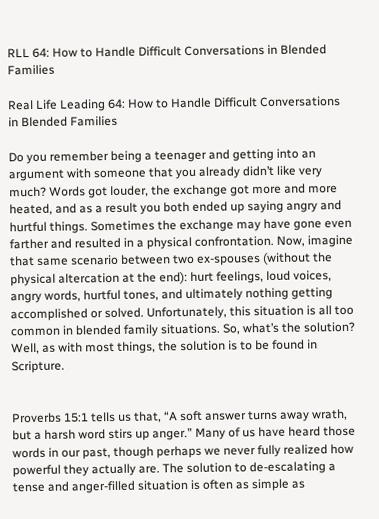RLL 64: How to Handle Difficult Conversations in Blended Families

Real Life Leading 64: How to Handle Difficult Conversations in Blended Families

Do you remember being a teenager and getting into an argument with someone that you already didn’t like very much? Words got louder, the exchange got more and more heated, and as a result you both ended up saying angry and hurtful things. Sometimes the exchange may have gone even farther and resulted in a physical confrontation. Now, imagine that same scenario between two ex-spouses (without the physical altercation at the end): hurt feelings, loud voices, angry words, hurtful tones, and ultimately nothing getting accomplished or solved. Unfortunately, this situation is all too common in blended family situations. So, what’s the solution? Well, as with most things, the solution is to be found in Scripture.


Proverbs 15:1 tells us that, “A soft answer turns away wrath, but a harsh word stirs up anger.” Many of us have heard those words in our past, though perhaps we never fully realized how powerful they actually are. The solution to de-escalating a tense and anger-filled situation is often as simple as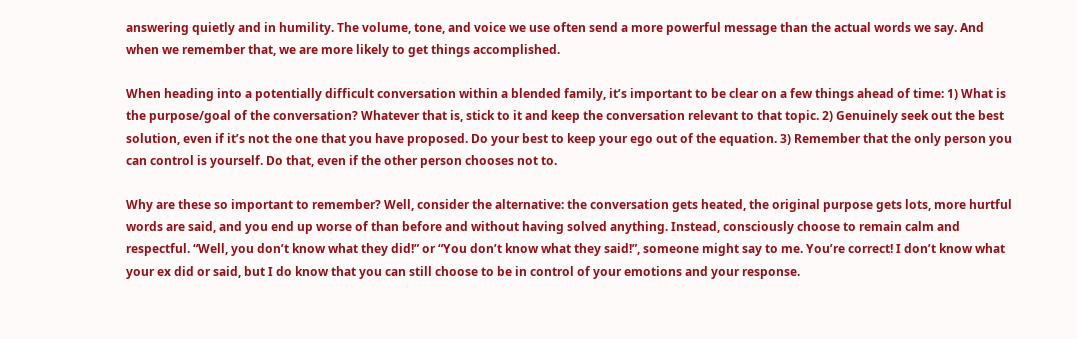answering quietly and in humility. The volume, tone, and voice we use often send a more powerful message than the actual words we say. And when we remember that, we are more likely to get things accomplished.

When heading into a potentially difficult conversation within a blended family, it’s important to be clear on a few things ahead of time: 1) What is the purpose/goal of the conversation? Whatever that is, stick to it and keep the conversation relevant to that topic. 2) Genuinely seek out the best solution, even if it’s not the one that you have proposed. Do your best to keep your ego out of the equation. 3) Remember that the only person you can control is yourself. Do that, even if the other person chooses not to.

Why are these so important to remember? Well, consider the alternative: the conversation gets heated, the original purpose gets lots, more hurtful words are said, and you end up worse of than before and without having solved anything. Instead, consciously choose to remain calm and respectful. “Well, you don’t know what they did!” or “You don’t know what they said!”, someone might say to me. You’re correct! I don’t know what your ex did or said, but I do know that you can still choose to be in control of your emotions and your response.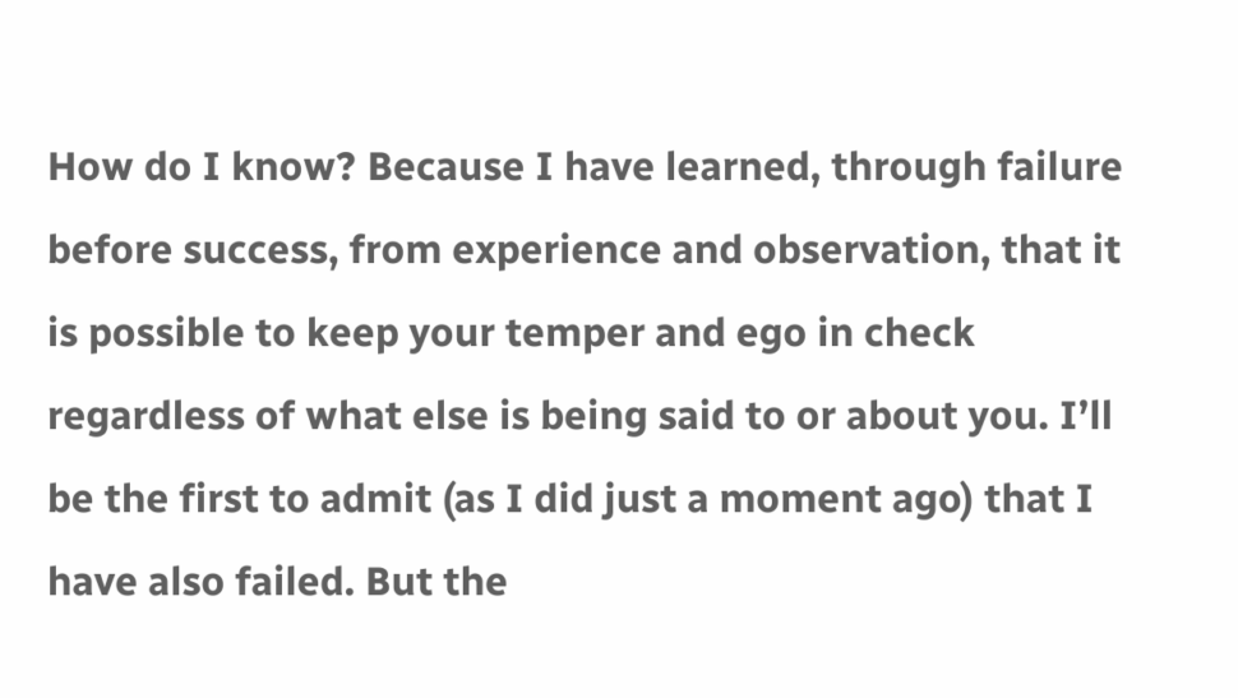How do I know? Because I have learned, through failure before success, from experience and observation, that it is possible to keep your temper and ego in check regardless of what else is being said to or about you. I’ll be the first to admit (as I did just a moment ago) that I have also failed. But the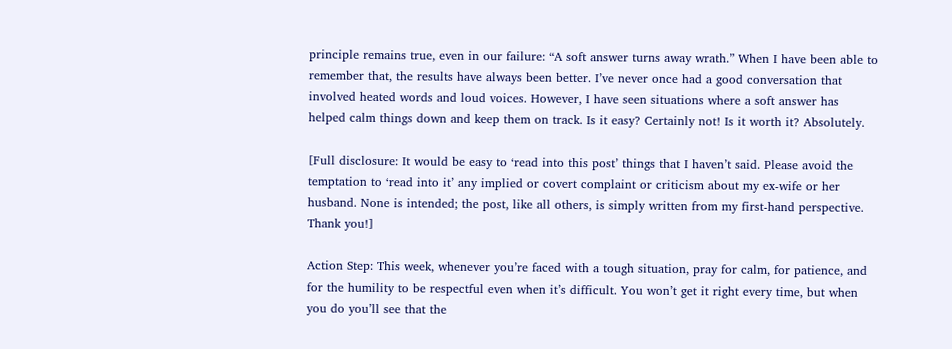principle remains true, even in our failure: “A soft answer turns away wrath.” When I have been able to remember that, the results have always been better. I’ve never once had a good conversation that involved heated words and loud voices. However, I have seen situations where a soft answer has helped calm things down and keep them on track. Is it easy? Certainly not! Is it worth it? Absolutely.

[Full disclosure: It would be easy to ‘read into this post’ things that I haven’t said. Please avoid the temptation to ‘read into it’ any implied or covert complaint or criticism about my ex-wife or her husband. None is intended; the post, like all others, is simply written from my first-hand perspective. Thank you!]

Action Step: This week, whenever you’re faced with a tough situation, pray for calm, for patience, and for the humility to be respectful even when it’s difficult. You won’t get it right every time, but when you do you’ll see that the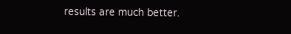results are much better.